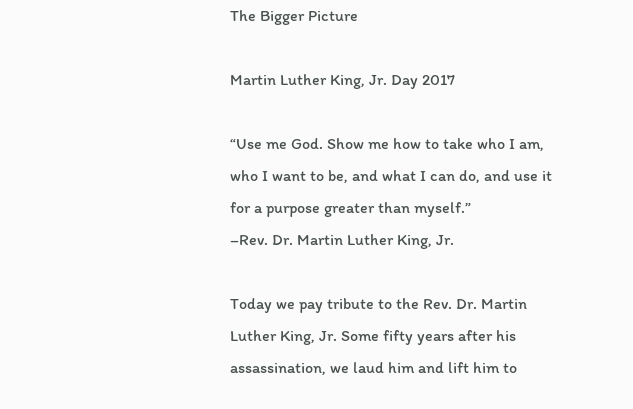The Bigger Picture

Martin Luther King, Jr. Day 2017

“Use me God. Show me how to take who I am, who I want to be, and what I can do, and use it for a purpose greater than myself.”
–Rev. Dr. Martin Luther King, Jr.

Today we pay tribute to the Rev. Dr. Martin Luther King, Jr. Some fifty years after his assassination, we laud him and lift him to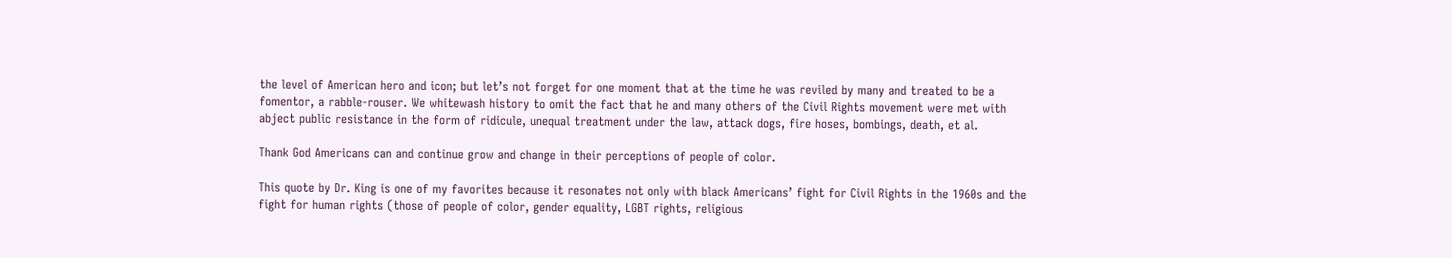the level of American hero and icon; but let’s not forget for one moment that at the time he was reviled by many and treated to be a fomentor, a rabble-rouser. We whitewash history to omit the fact that he and many others of the Civil Rights movement were met with abject public resistance in the form of ridicule, unequal treatment under the law, attack dogs, fire hoses, bombings, death, et al.

Thank God Americans can and continue grow and change in their perceptions of people of color.

This quote by Dr. King is one of my favorites because it resonates not only with black Americans’ fight for Civil Rights in the 1960s and the fight for human rights (those of people of color, gender equality, LGBT rights, religious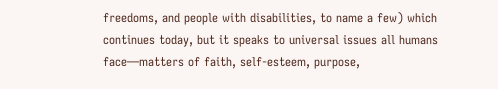freedoms, and people with disabilities, to name a few) which continues today, but it speaks to universal issues all humans face—matters of faith, self-esteem, purpose,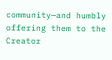community—and humbly offering them to the Creator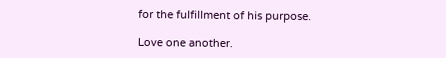for the fulfillment of his purpose.

Love one another.